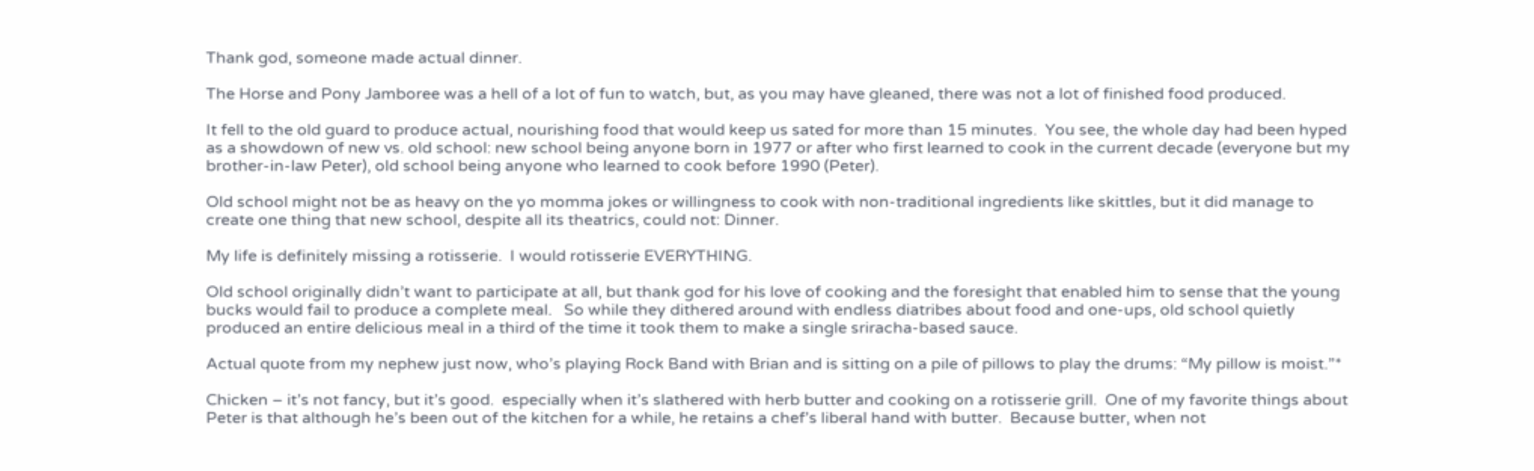Thank god, someone made actual dinner.

The Horse and Pony Jamboree was a hell of a lot of fun to watch, but, as you may have gleaned, there was not a lot of finished food produced.

It fell to the old guard to produce actual, nourishing food that would keep us sated for more than 15 minutes.  You see, the whole day had been hyped as a showdown of new vs. old school: new school being anyone born in 1977 or after who first learned to cook in the current decade (everyone but my brother-in-law Peter), old school being anyone who learned to cook before 1990 (Peter).

Old school might not be as heavy on the yo momma jokes or willingness to cook with non-traditional ingredients like skittles, but it did manage to create one thing that new school, despite all its theatrics, could not: Dinner.

My life is definitely missing a rotisserie.  I would rotisserie EVERYTHING.

Old school originally didn’t want to participate at all, but thank god for his love of cooking and the foresight that enabled him to sense that the young bucks would fail to produce a complete meal.   So while they dithered around with endless diatribes about food and one-ups, old school quietly produced an entire delicious meal in a third of the time it took them to make a single sriracha-based sauce.

Actual quote from my nephew just now, who’s playing Rock Band with Brian and is sitting on a pile of pillows to play the drums: “My pillow is moist.”*

Chicken – it’s not fancy, but it’s good.  especially when it’s slathered with herb butter and cooking on a rotisserie grill.  One of my favorite things about Peter is that although he’s been out of the kitchen for a while, he retains a chef’s liberal hand with butter.  Because butter, when not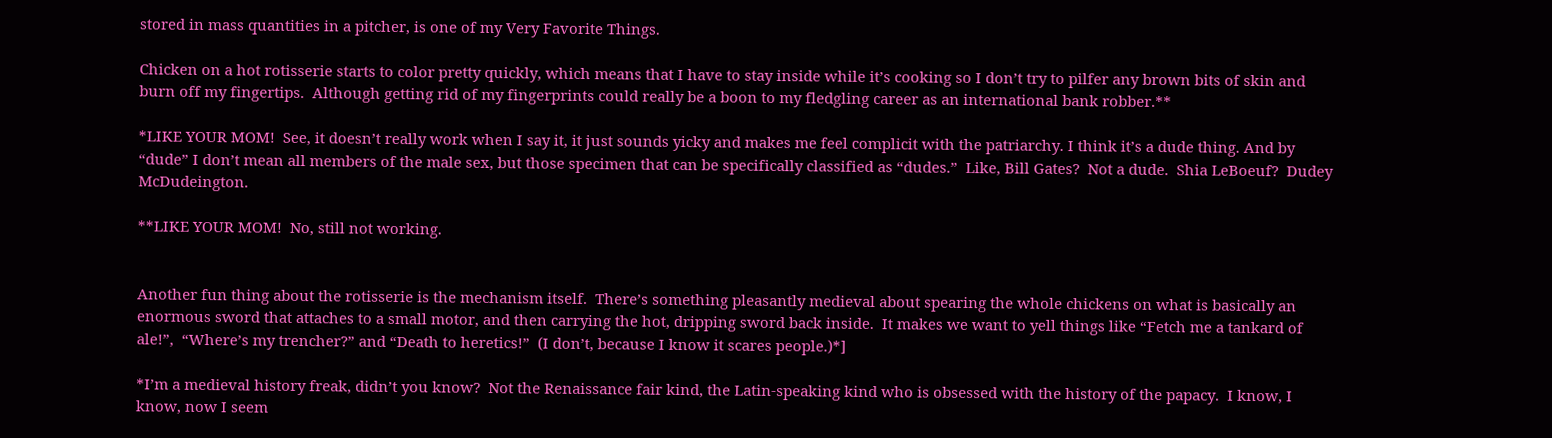stored in mass quantities in a pitcher, is one of my Very Favorite Things.

Chicken on a hot rotisserie starts to color pretty quickly, which means that I have to stay inside while it’s cooking so I don’t try to pilfer any brown bits of skin and burn off my fingertips.  Although getting rid of my fingerprints could really be a boon to my fledgling career as an international bank robber.**

*LIKE YOUR MOM!  See, it doesn’t really work when I say it, it just sounds yicky and makes me feel complicit with the patriarchy. I think it’s a dude thing. And by “dude” I don’t mean all members of the male sex, but those specimen that can be specifically classified as “dudes.”  Like, Bill Gates?  Not a dude.  Shia LeBoeuf?  Dudey McDudeington.

**LIKE YOUR MOM!  No, still not working.


Another fun thing about the rotisserie is the mechanism itself.  There’s something pleasantly medieval about spearing the whole chickens on what is basically an enormous sword that attaches to a small motor, and then carrying the hot, dripping sword back inside.  It makes we want to yell things like “Fetch me a tankard of ale!”,  “Where’s my trencher?” and “Death to heretics!”  (I don’t, because I know it scares people.)*]

*I’m a medieval history freak, didn’t you know?  Not the Renaissance fair kind, the Latin-speaking kind who is obsessed with the history of the papacy.  I know, I know, now I seem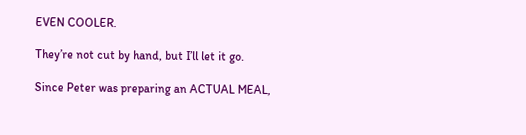EVEN COOLER.

They’re not cut by hand, but I’ll let it go.

Since Peter was preparing an ACTUAL MEAL,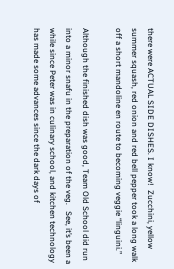there were ACTUAL SIDE DISHES. I know!  Zucchini, yellow summer squash, red onion and red bell pepper took a long walk off a short mandoline en route to becoming veggie “linguini.”

Although the finished dish was good, Team Old School did run into a minor snafu in the preparation of the veg.   See, it’s been a while since Peter was in culinary school, and kitchen technology has made some advances since the dark days of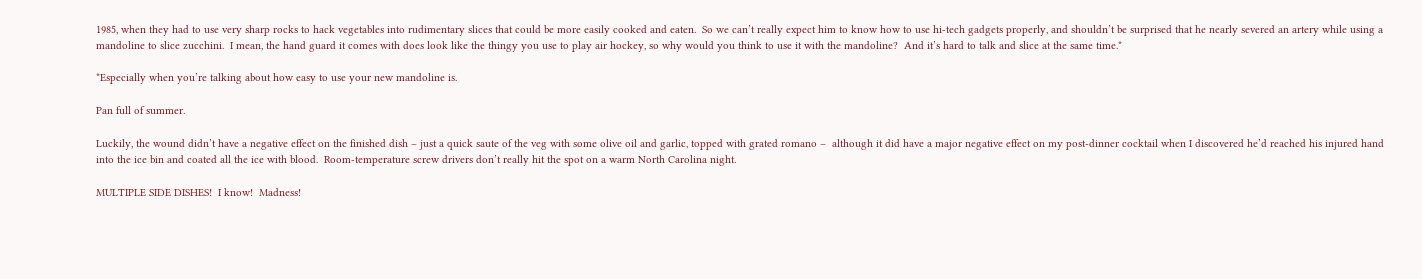1985, when they had to use very sharp rocks to hack vegetables into rudimentary slices that could be more easily cooked and eaten.  So we can’t really expect him to know how to use hi-tech gadgets properly, and shouldn’t be surprised that he nearly severed an artery while using a mandoline to slice zucchini.  I mean, the hand guard it comes with does look like the thingy you use to play air hockey, so why would you think to use it with the mandoline?  And it’s hard to talk and slice at the same time.*

*Especially when you’re talking about how easy to use your new mandoline is.

Pan full of summer.

Luckily, the wound didn’t have a negative effect on the finished dish – just a quick saute of the veg with some olive oil and garlic, topped with grated romano –  although it did have a major negative effect on my post-dinner cocktail when I discovered he’d reached his injured hand into the ice bin and coated all the ice with blood.  Room-temperature screw drivers don’t really hit the spot on a warm North Carolina night.

MULTIPLE SIDE DISHES!  I know!  Madness!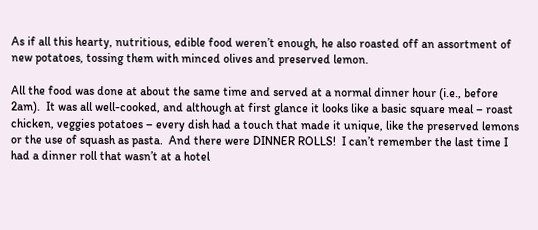As if all this hearty, nutritious, edible food weren’t enough, he also roasted off an assortment of new potatoes, tossing them with minced olives and preserved lemon.

All the food was done at about the same time and served at a normal dinner hour (i.e., before 2am).  It was all well-cooked, and although at first glance it looks like a basic square meal – roast chicken, veggies potatoes – every dish had a touch that made it unique, like the preserved lemons or the use of squash as pasta.  And there were DINNER ROLLS!  I can’t remember the last time I had a dinner roll that wasn’t at a hotel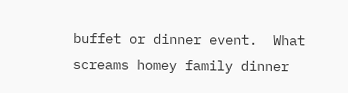buffet or dinner event.  What screams homey family dinner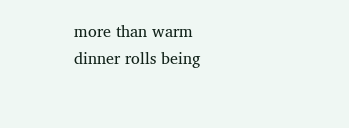more than warm dinner rolls being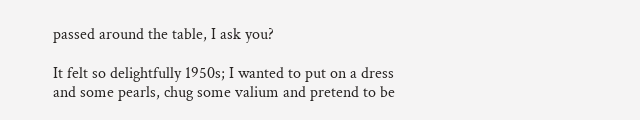passed around the table, I ask you?

It felt so delightfully 1950s; I wanted to put on a dress and some pearls, chug some valium and pretend to be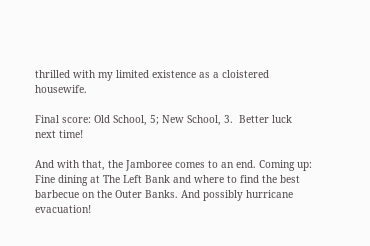thrilled with my limited existence as a cloistered housewife.

Final score: Old School, 5; New School, 3.  Better luck next time!

And with that, the Jamboree comes to an end. Coming up: Fine dining at The Left Bank and where to find the best barbecue on the Outer Banks. And possibly hurricane evacuation!